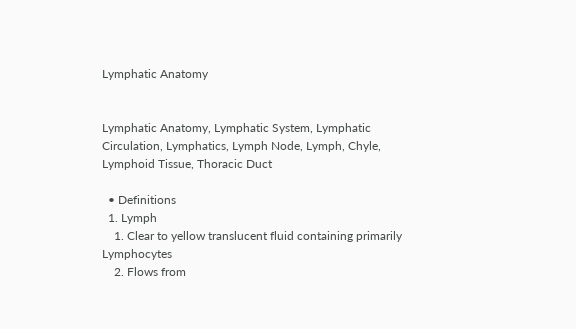Lymphatic Anatomy


Lymphatic Anatomy, Lymphatic System, Lymphatic Circulation, Lymphatics, Lymph Node, Lymph, Chyle, Lymphoid Tissue, Thoracic Duct

  • Definitions
  1. Lymph
    1. Clear to yellow translucent fluid containing primarily Lymphocytes
    2. Flows from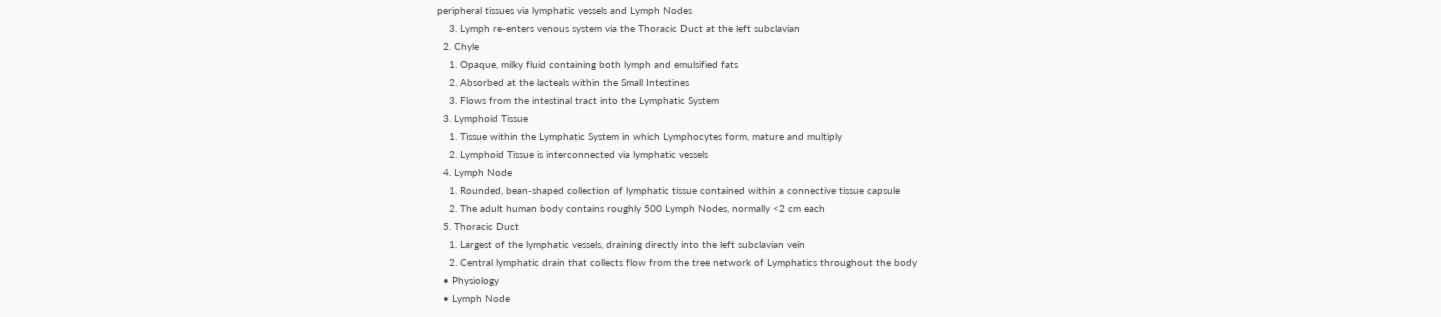peripheral tissues via lymphatic vessels and Lymph Nodes
    3. Lymph re-enters venous system via the Thoracic Duct at the left subclavian
  2. Chyle
    1. Opaque, milky fluid containing both lymph and emulsified fats
    2. Absorbed at the lacteals within the Small Intestines
    3. Flows from the intestinal tract into the Lymphatic System
  3. Lymphoid Tissue
    1. Tissue within the Lymphatic System in which Lymphocytes form, mature and multiply
    2. Lymphoid Tissue is interconnected via lymphatic vessels
  4. Lymph Node
    1. Rounded, bean-shaped collection of lymphatic tissue contained within a connective tissue capsule
    2. The adult human body contains roughly 500 Lymph Nodes, normally <2 cm each
  5. Thoracic Duct
    1. Largest of the lymphatic vessels, draining directly into the left subclavian vein
    2. Central lymphatic drain that collects flow from the tree network of Lymphatics throughout the body
  • Physiology
  • Lymph Node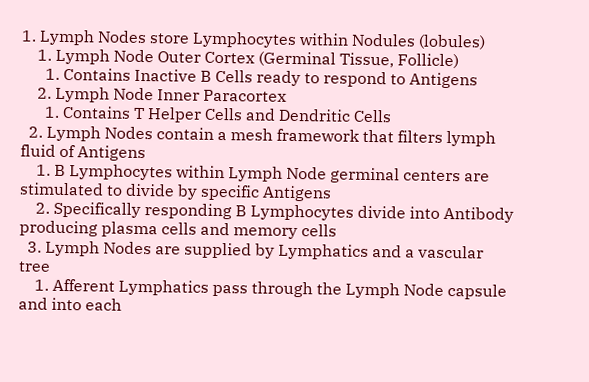1. Lymph Nodes store Lymphocytes within Nodules (lobules)
    1. Lymph Node Outer Cortex (Germinal Tissue, Follicle)
      1. Contains Inactive B Cells ready to respond to Antigens
    2. Lymph Node Inner Paracortex
      1. Contains T Helper Cells and Dendritic Cells
  2. Lymph Nodes contain a mesh framework that filters lymph fluid of Antigens
    1. B Lymphocytes within Lymph Node germinal centers are stimulated to divide by specific Antigens
    2. Specifically responding B Lymphocytes divide into Antibody producing plasma cells and memory cells
  3. Lymph Nodes are supplied by Lymphatics and a vascular tree
    1. Afferent Lymphatics pass through the Lymph Node capsule and into each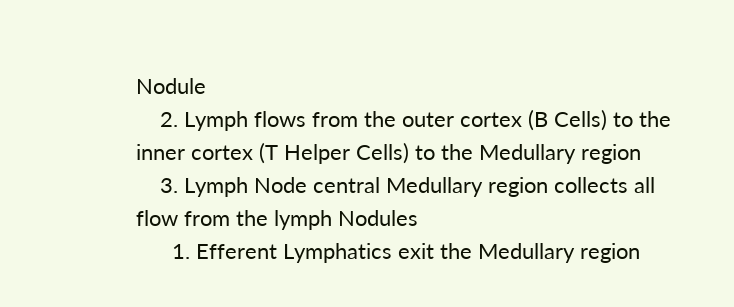Nodule
    2. Lymph flows from the outer cortex (B Cells) to the inner cortex (T Helper Cells) to the Medullary region
    3. Lymph Node central Medullary region collects all flow from the lymph Nodules
      1. Efferent Lymphatics exit the Medullary region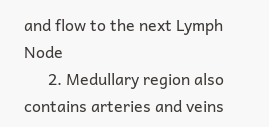and flow to the next Lymph Node
      2. Medullary region also contains arteries and veins